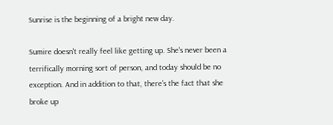Sunrise is the beginning of a bright new day.

Sumire doesn't really feel like getting up. She's never been a terrifically morning sort of person, and today should be no exception. And in addition to that, there's the fact that she broke up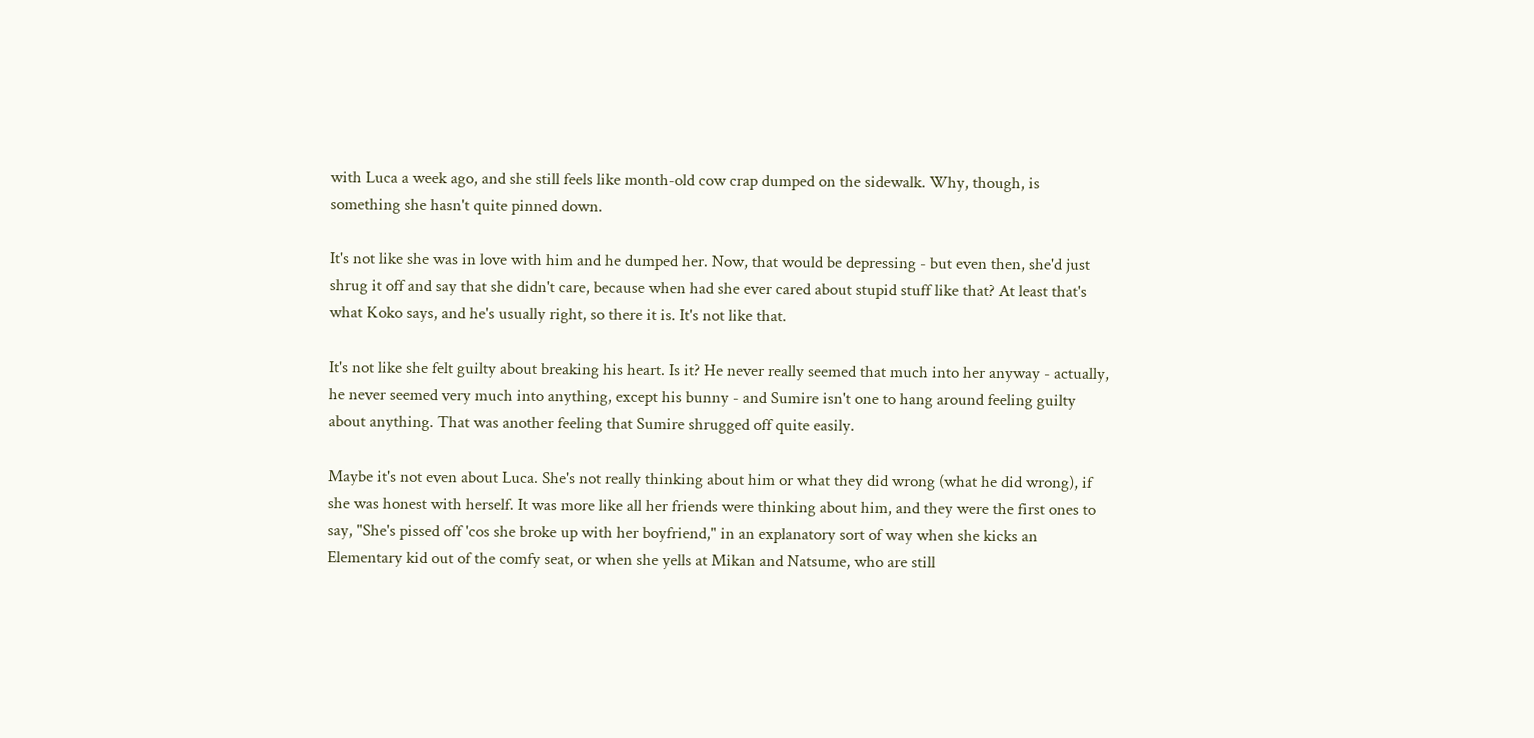with Luca a week ago, and she still feels like month-old cow crap dumped on the sidewalk. Why, though, is something she hasn't quite pinned down.

It's not like she was in love with him and he dumped her. Now, that would be depressing - but even then, she'd just shrug it off and say that she didn't care, because when had she ever cared about stupid stuff like that? At least that's what Koko says, and he's usually right, so there it is. It's not like that.

It's not like she felt guilty about breaking his heart. Is it? He never really seemed that much into her anyway - actually, he never seemed very much into anything, except his bunny - and Sumire isn't one to hang around feeling guilty about anything. That was another feeling that Sumire shrugged off quite easily.

Maybe it's not even about Luca. She's not really thinking about him or what they did wrong (what he did wrong), if she was honest with herself. It was more like all her friends were thinking about him, and they were the first ones to say, "She's pissed off 'cos she broke up with her boyfriend," in an explanatory sort of way when she kicks an Elementary kid out of the comfy seat, or when she yells at Mikan and Natsume, who are still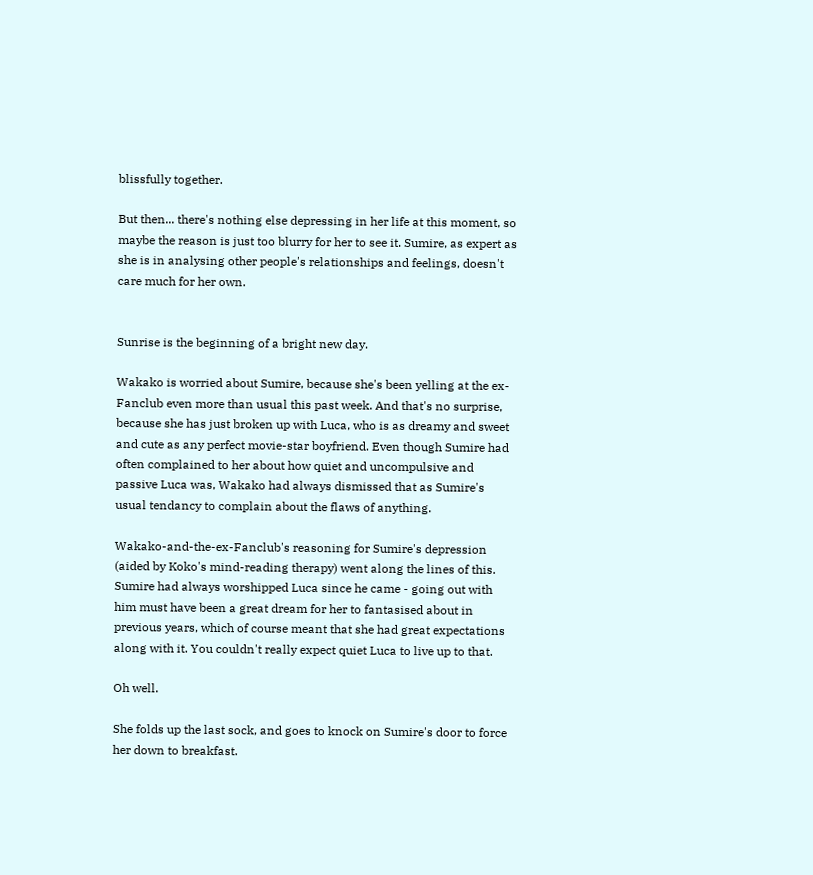blissfully together.

But then... there's nothing else depressing in her life at this moment, so maybe the reason is just too blurry for her to see it. Sumire, as expert as she is in analysing other people's relationships and feelings, doesn't care much for her own.


Sunrise is the beginning of a bright new day.

Wakako is worried about Sumire, because she's been yelling at the ex-Fanclub even more than usual this past week. And that's no surprise, because she has just broken up with Luca, who is as dreamy and sweet and cute as any perfect movie-star boyfriend. Even though Sumire had often complained to her about how quiet and uncompulsive and passive Luca was, Wakako had always dismissed that as Sumire's usual tendancy to complain about the flaws of anything.

Wakako-and-the-ex-Fanclub's reasoning for Sumire's depression (aided by Koko's mind-reading therapy) went along the lines of this. Sumire had always worshipped Luca since he came - going out with him must have been a great dream for her to fantasised about in previous years, which of course meant that she had great expectations along with it. You couldn't really expect quiet Luca to live up to that.

Oh well.

She folds up the last sock, and goes to knock on Sumire's door to force her down to breakfast.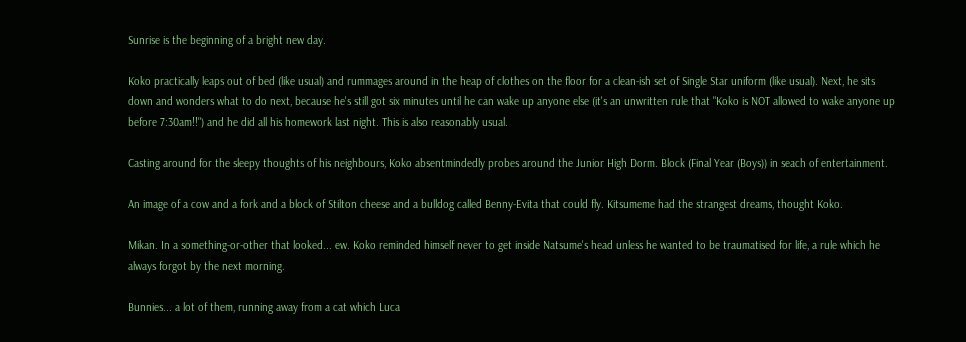Sunrise is the beginning of a bright new day.

Koko practically leaps out of bed (like usual) and rummages around in the heap of clothes on the floor for a clean-ish set of Single Star uniform (like usual). Next, he sits down and wonders what to do next, because he's still got six minutes until he can wake up anyone else (it's an unwritten rule that "Koko is NOT allowed to wake anyone up before 7:30am!!") and he did all his homework last night. This is also reasonably usual.

Casting around for the sleepy thoughts of his neighbours, Koko absentmindedly probes around the Junior High Dorm. Block (Final Year (Boys)) in seach of entertainment.

An image of a cow and a fork and a block of Stilton cheese and a bulldog called Benny-Evita that could fly. Kitsumeme had the strangest dreams, thought Koko.

Mikan. In a something-or-other that looked... ew. Koko reminded himself never to get inside Natsume's head unless he wanted to be traumatised for life, a rule which he always forgot by the next morning.

Bunnies... a lot of them, running away from a cat which Luca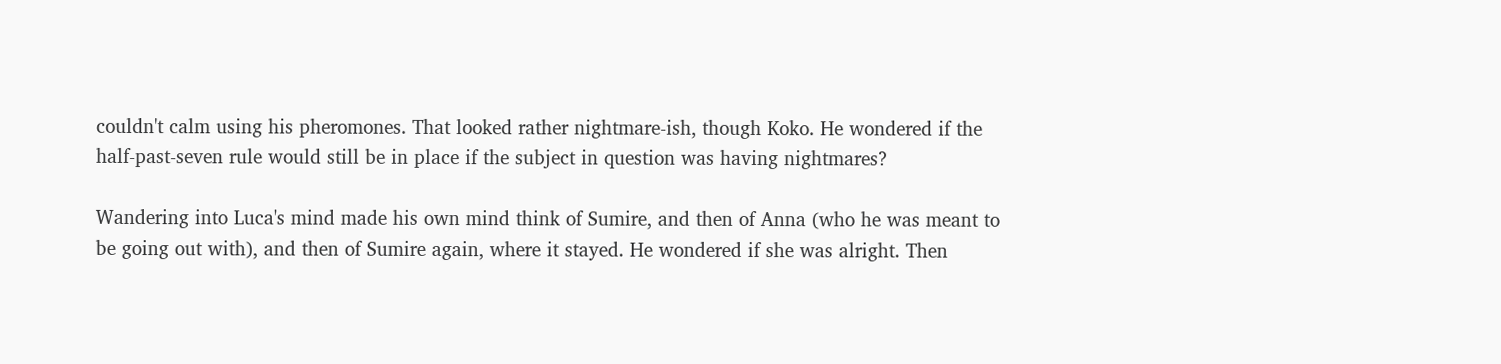couldn't calm using his pheromones. That looked rather nightmare-ish, though Koko. He wondered if the half-past-seven rule would still be in place if the subject in question was having nightmares?

Wandering into Luca's mind made his own mind think of Sumire, and then of Anna (who he was meant to be going out with), and then of Sumire again, where it stayed. He wondered if she was alright. Then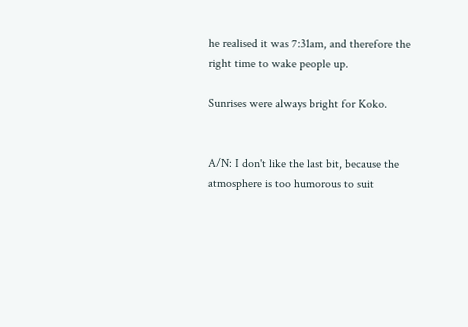he realised it was 7:31am, and therefore the right time to wake people up.

Sunrises were always bright for Koko.


A/N: I don't like the last bit, because the atmosphere is too humorous to suit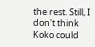the rest. Still, I don't think Koko could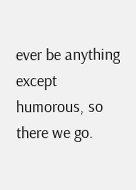ever be anything except humorous, so there we go.